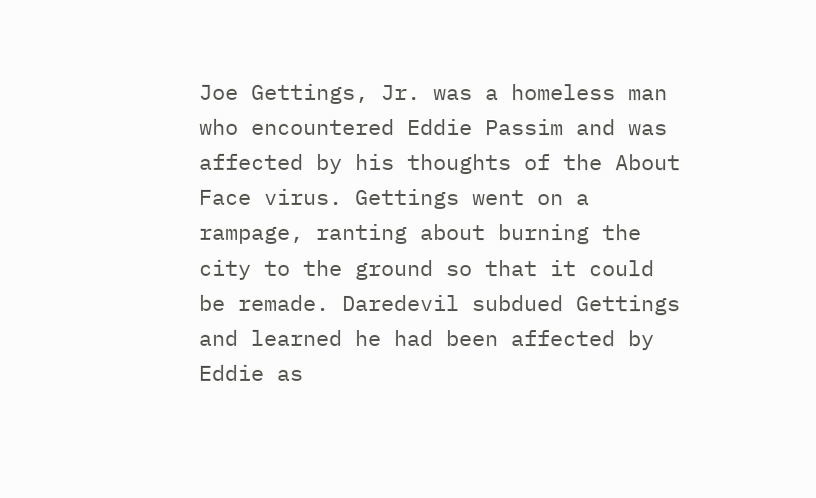Joe Gettings, Jr. was a homeless man who encountered Eddie Passim and was affected by his thoughts of the About Face virus. Gettings went on a rampage, ranting about burning the city to the ground so that it could be remade. Daredevil subdued Gettings and learned he had been affected by Eddie as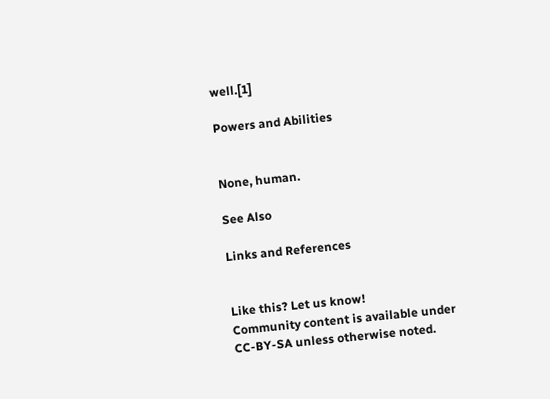well.[1]

Powers and Abilities


None, human.

See Also

Links and References


Like this? Let us know!
Community content is available under CC-BY-SA unless otherwise noted.